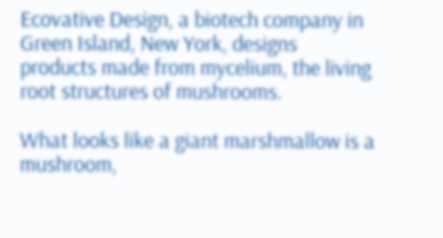Ecovative Design, a biotech company in Green Island, New York, designs products made from mycelium, the living root structures of mushrooms.

What looks like a giant marshmallow is a mushroom,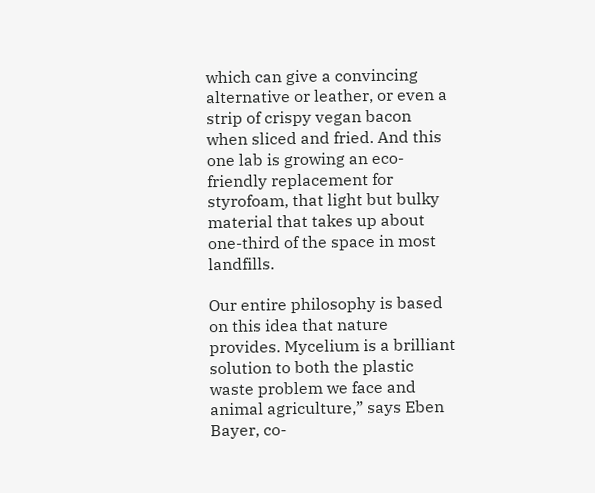which can give a convincing alternative or leather, or even a strip of crispy vegan bacon when sliced and fried. And this one lab is growing an eco-friendly replacement for styrofoam, that light but bulky material that takes up about one-third of the space in most landfills.

Our entire philosophy is based on this idea that nature provides. Mycelium is a brilliant solution to both the plastic waste problem we face and animal agriculture,” says Eben Bayer, co-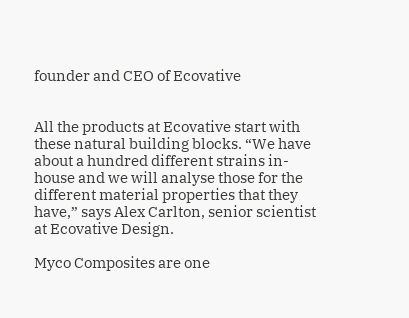founder and CEO of Ecovative


All the products at Ecovative start with these natural building blocks. “We have about a hundred different strains in-house and we will analyse those for the different material properties that they have,” says Alex Carlton, senior scientist at Ecovative Design.

Myco Composites are one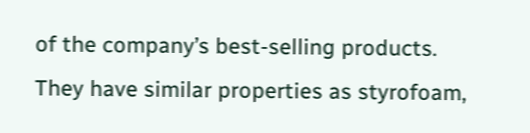of the company’s best-selling products. They have similar properties as styrofoam,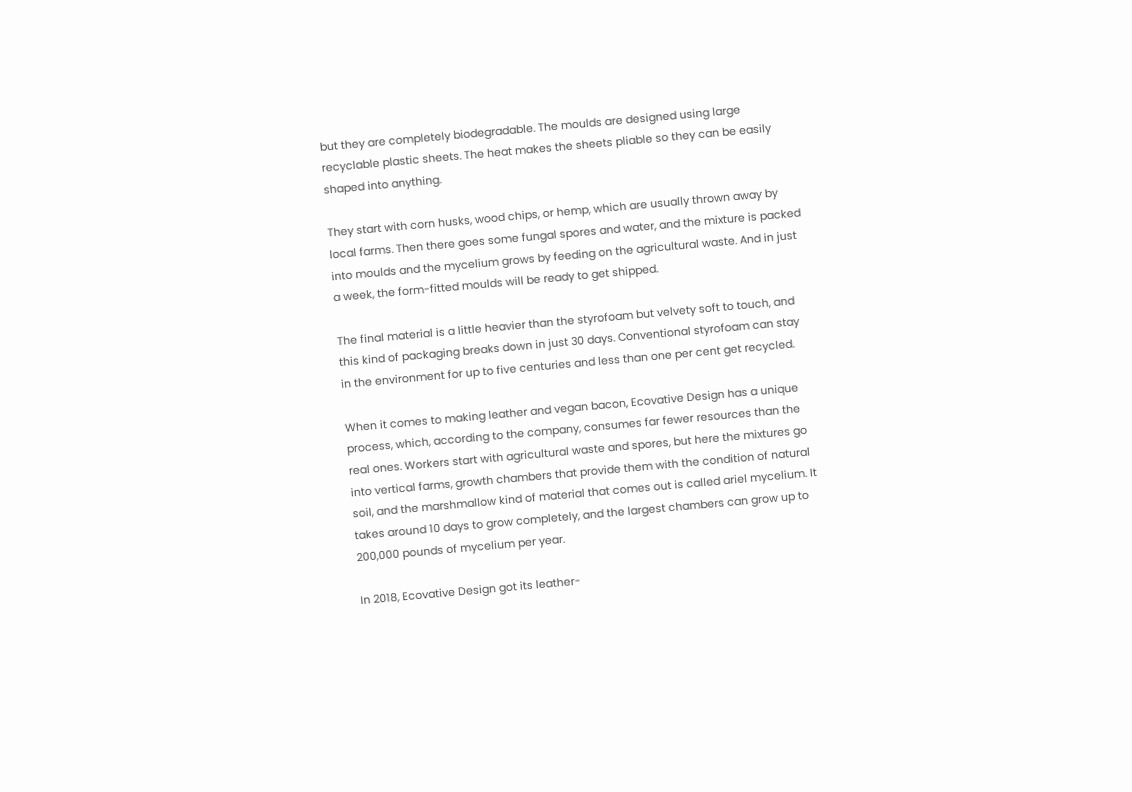but they are completely biodegradable. The moulds are designed using large recyclable plastic sheets. The heat makes the sheets pliable so they can be easily shaped into anything.

They start with corn husks, wood chips, or hemp, which are usually thrown away by local farms. Then there goes some fungal spores and water, and the mixture is packed into moulds and the mycelium grows by feeding on the agricultural waste. And in just a week, the form-fitted moulds will be ready to get shipped.

The final material is a little heavier than the styrofoam but velvety soft to touch, and this kind of packaging breaks down in just 30 days. Conventional styrofoam can stay in the environment for up to five centuries and less than one per cent get recycled.

When it comes to making leather and vegan bacon, Ecovative Design has a unique process, which, according to the company, consumes far fewer resources than the real ones. Workers start with agricultural waste and spores, but here the mixtures go into vertical farms, growth chambers that provide them with the condition of natural soil, and the marshmallow kind of material that comes out is called ariel mycelium. It takes around 10 days to grow completely, and the largest chambers can grow up to 200,000 pounds of mycelium per year.

In 2018, Ecovative Design got its leather-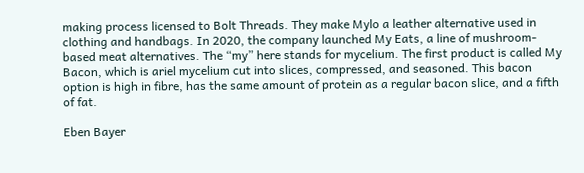making process licensed to Bolt Threads. They make Mylo a leather alternative used in clothing and handbags. In 2020, the company launched My Eats, a line of mushroom-based meat alternatives. The “my” here stands for mycelium. The first product is called My Bacon, which is ariel mycelium cut into slices, compressed, and seasoned. This bacon option is high in fibre, has the same amount of protein as a regular bacon slice, and a fifth of fat.

Eben Bayer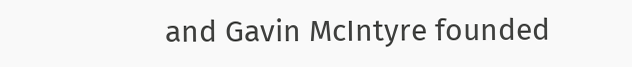and Gavin McIntyre founded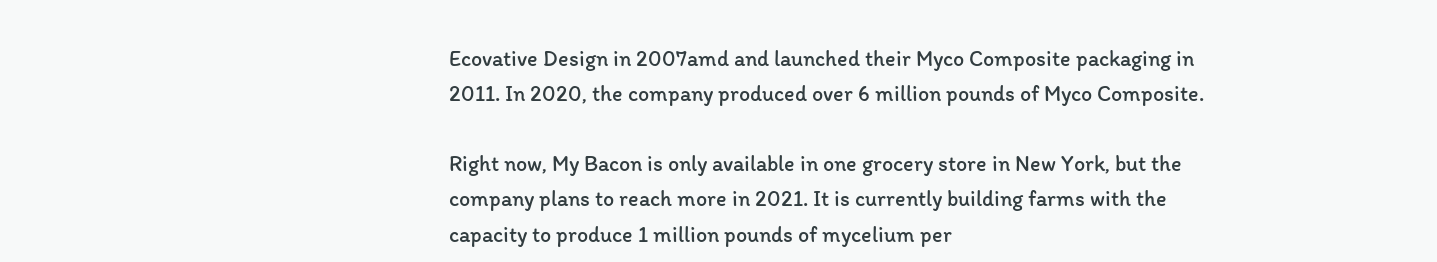Ecovative Design in 2007amd and launched their Myco Composite packaging in 2011. In 2020, the company produced over 6 million pounds of Myco Composite.

Right now, My Bacon is only available in one grocery store in New York, but the company plans to reach more in 2021. It is currently building farms with the capacity to produce 1 million pounds of mycelium per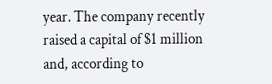year. The company recently raised a capital of $1 million and, according to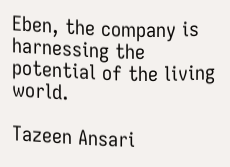Eben, the company is harnessing the potential of the living world.

Tazeen Ansari